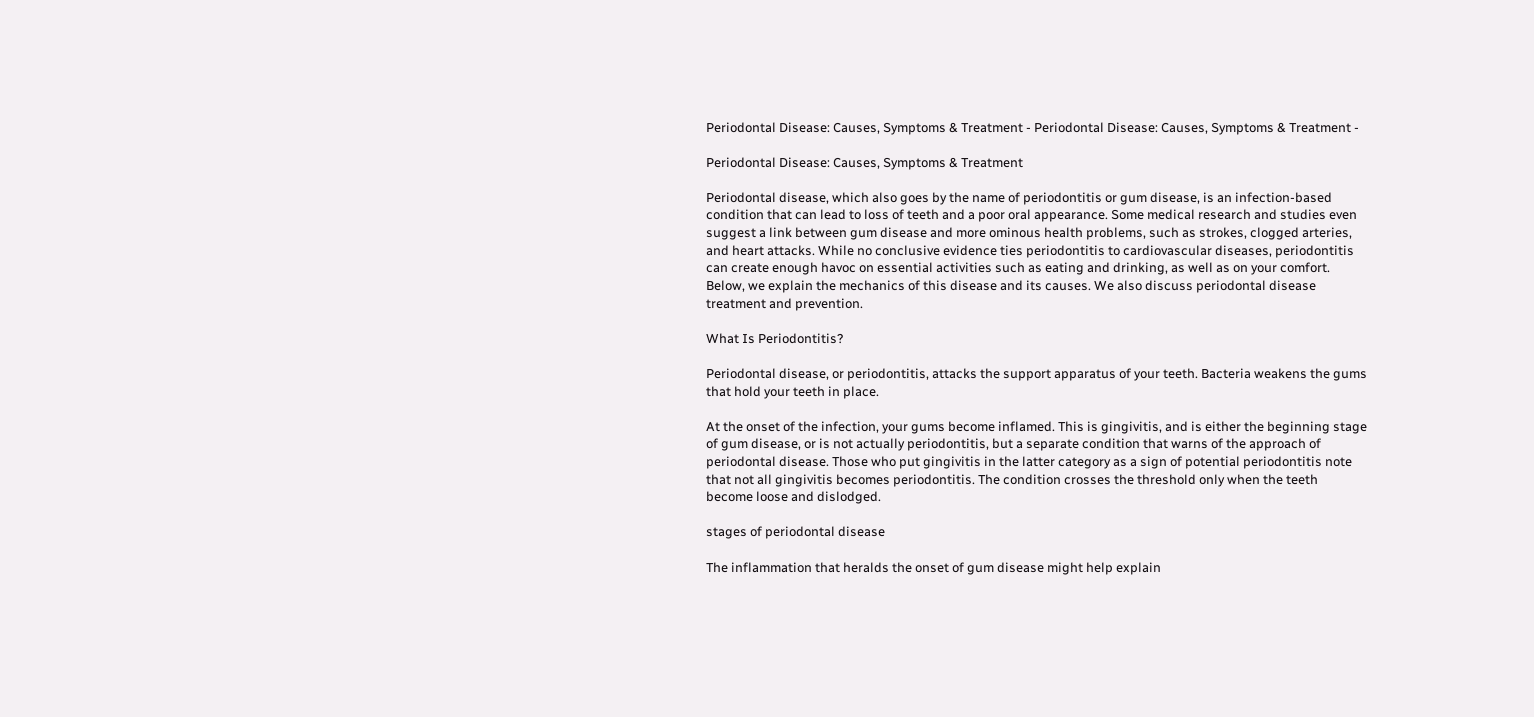Periodontal Disease: Causes, Symptoms & Treatment - Periodontal Disease: Causes, Symptoms & Treatment -

Periodontal Disease: Causes, Symptoms & Treatment

Periodontal disease, which also goes by the name of periodontitis or gum disease, is an infection-based condition that can lead to loss of teeth and a poor oral appearance. Some medical research and studies even suggest a link between gum disease and more ominous health problems, such as strokes, clogged arteries, and heart attacks. While no conclusive evidence ties periodontitis to cardiovascular diseases, periodontitis can create enough havoc on essential activities such as eating and drinking, as well as on your comfort. Below, we explain the mechanics of this disease and its causes. We also discuss periodontal disease treatment and prevention.

What Is Periodontitis?

Periodontal disease, or periodontitis, attacks the support apparatus of your teeth. Bacteria weakens the gums that hold your teeth in place.

At the onset of the infection, your gums become inflamed. This is gingivitis, and is either the beginning stage of gum disease, or is not actually periodontitis, but a separate condition that warns of the approach of periodontal disease. Those who put gingivitis in the latter category as a sign of potential periodontitis note that not all gingivitis becomes periodontitis. The condition crosses the threshold only when the teeth become loose and dislodged.

stages of periodontal disease

The inflammation that heralds the onset of gum disease might help explain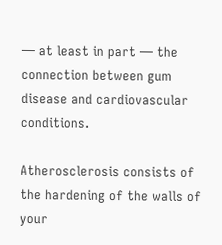— at least in part — the connection between gum disease and cardiovascular conditions.

Atherosclerosis consists of the hardening of the walls of your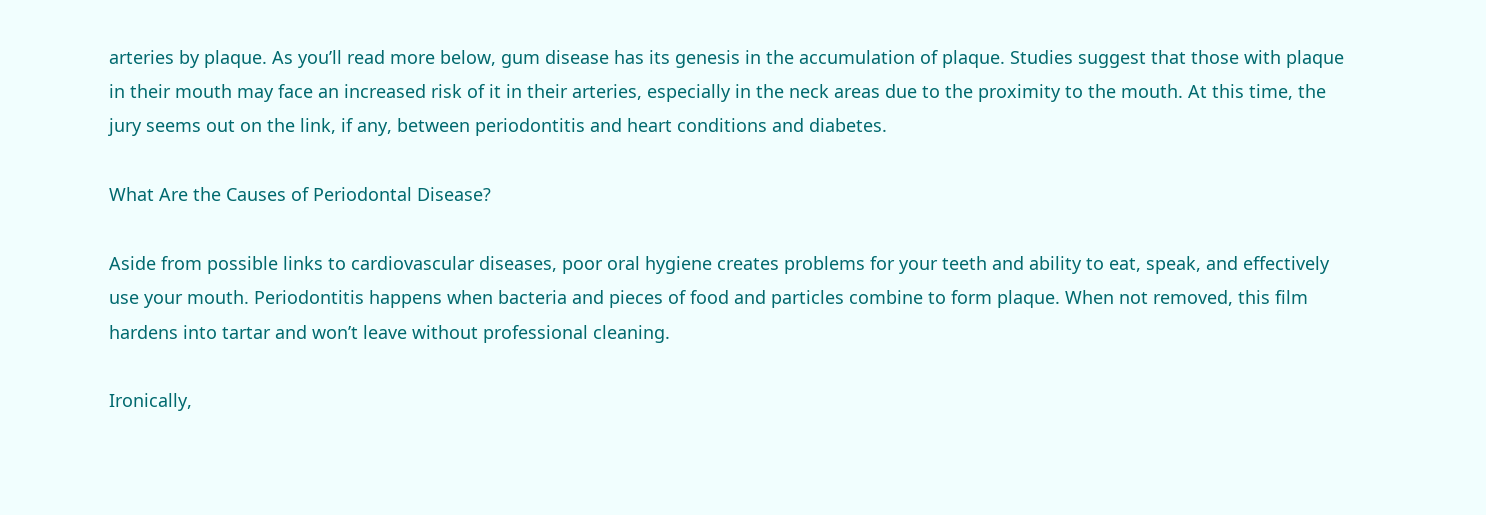arteries by plaque. As you’ll read more below, gum disease has its genesis in the accumulation of plaque. Studies suggest that those with plaque in their mouth may face an increased risk of it in their arteries, especially in the neck areas due to the proximity to the mouth. At this time, the jury seems out on the link, if any, between periodontitis and heart conditions and diabetes.

What Are the Causes of Periodontal Disease?

Aside from possible links to cardiovascular diseases, poor oral hygiene creates problems for your teeth and ability to eat, speak, and effectively use your mouth. Periodontitis happens when bacteria and pieces of food and particles combine to form plaque. When not removed, this film hardens into tartar and won’t leave without professional cleaning.

Ironically,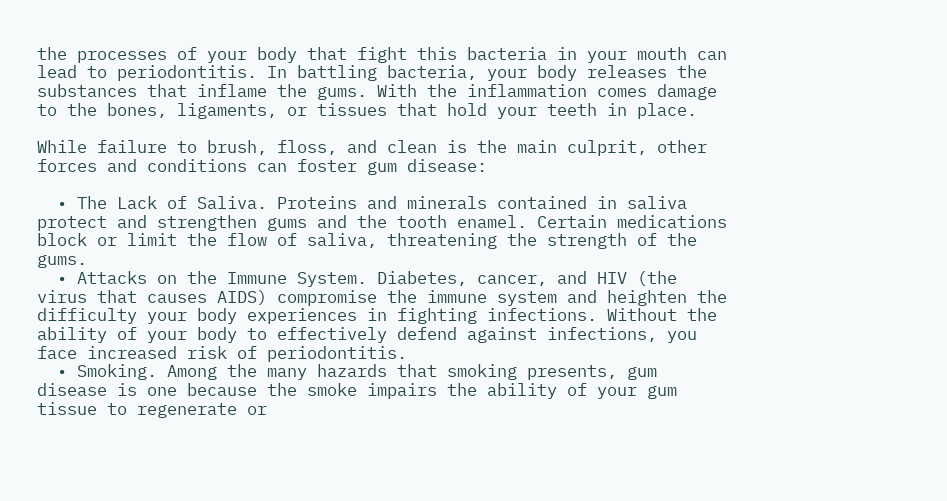the processes of your body that fight this bacteria in your mouth can lead to periodontitis. In battling bacteria, your body releases the substances that inflame the gums. With the inflammation comes damage to the bones, ligaments, or tissues that hold your teeth in place.

While failure to brush, floss, and clean is the main culprit, other forces and conditions can foster gum disease:

  • The Lack of Saliva. Proteins and minerals contained in saliva protect and strengthen gums and the tooth enamel. Certain medications block or limit the flow of saliva, threatening the strength of the gums.
  • Attacks on the Immune System. Diabetes, cancer, and HIV (the virus that causes AIDS) compromise the immune system and heighten the difficulty your body experiences in fighting infections. Without the ability of your body to effectively defend against infections, you face increased risk of periodontitis.
  • Smoking. Among the many hazards that smoking presents, gum disease is one because the smoke impairs the ability of your gum tissue to regenerate or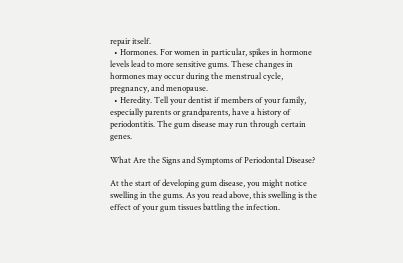repair itself.
  • Hormones. For women in particular, spikes in hormone levels lead to more sensitive gums. These changes in hormones may occur during the menstrual cycle, pregnancy, and menopause.
  • Heredity. Tell your dentist if members of your family, especially parents or grandparents, have a history of periodontitis. The gum disease may run through certain genes.

What Are the Signs and Symptoms of Periodontal Disease?

At the start of developing gum disease, you might notice swelling in the gums. As you read above, this swelling is the effect of your gum tissues battling the infection.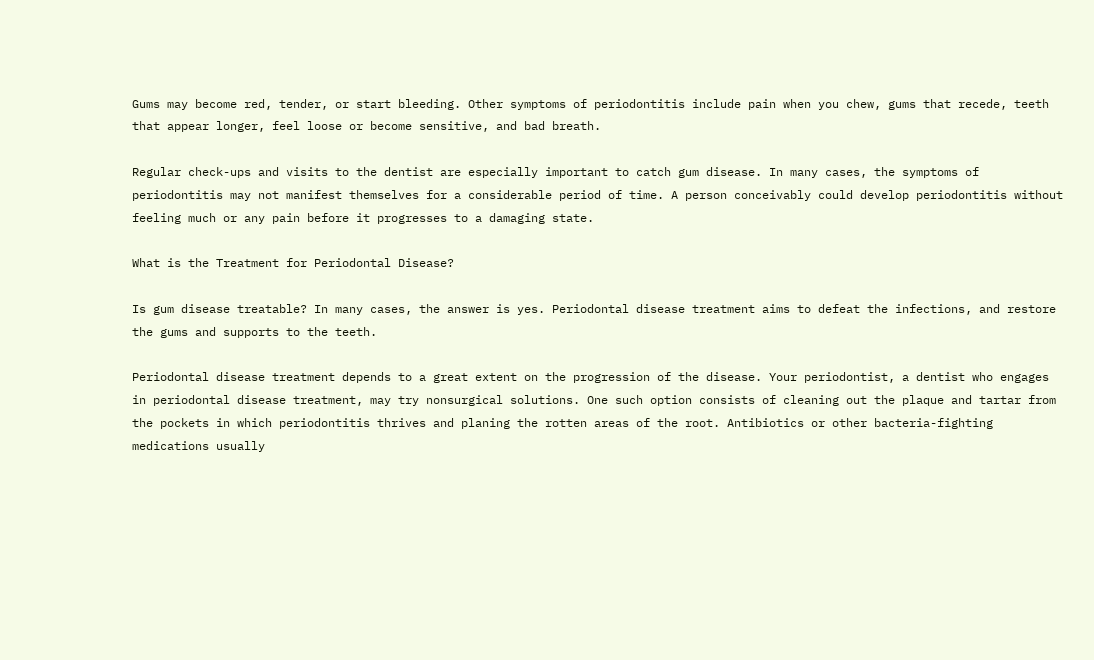Gums may become red, tender, or start bleeding. Other symptoms of periodontitis include pain when you chew, gums that recede, teeth that appear longer, feel loose or become sensitive, and bad breath.

Regular check-ups and visits to the dentist are especially important to catch gum disease. In many cases, the symptoms of periodontitis may not manifest themselves for a considerable period of time. A person conceivably could develop periodontitis without feeling much or any pain before it progresses to a damaging state.

What is the Treatment for Periodontal Disease?

Is gum disease treatable? In many cases, the answer is yes. Periodontal disease treatment aims to defeat the infections, and restore the gums and supports to the teeth.

Periodontal disease treatment depends to a great extent on the progression of the disease. Your periodontist, a dentist who engages in periodontal disease treatment, may try nonsurgical solutions. One such option consists of cleaning out the plaque and tartar from the pockets in which periodontitis thrives and planing the rotten areas of the root. Antibiotics or other bacteria-fighting medications usually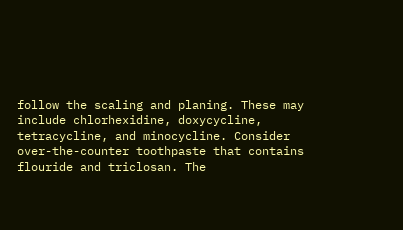follow the scaling and planing. These may include chlorhexidine, doxycycline, tetracycline, and minocycline. Consider over-the-counter toothpaste that contains flouride and triclosan. The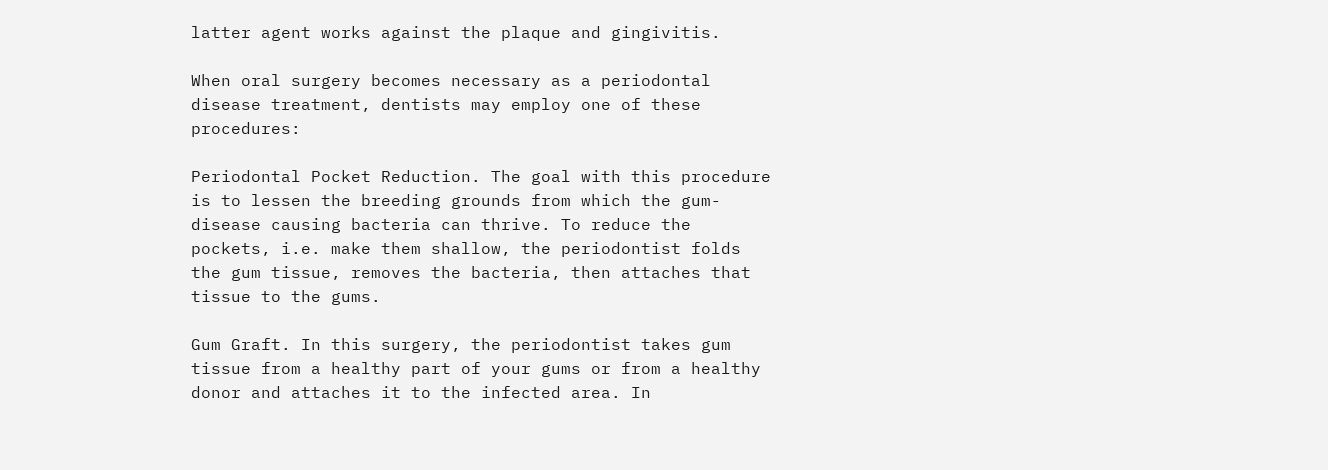latter agent works against the plaque and gingivitis.

When oral surgery becomes necessary as a periodontal disease treatment, dentists may employ one of these procedures:

Periodontal Pocket Reduction. The goal with this procedure is to lessen the breeding grounds from which the gum-disease causing bacteria can thrive. To reduce the pockets, i.e. make them shallow, the periodontist folds the gum tissue, removes the bacteria, then attaches that tissue to the gums.

Gum Graft. In this surgery, the periodontist takes gum tissue from a healthy part of your gums or from a healthy donor and attaches it to the infected area. In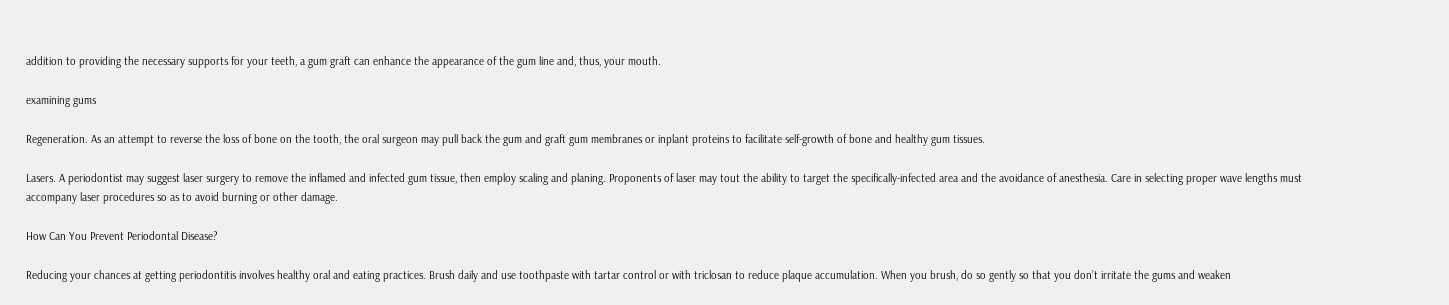addition to providing the necessary supports for your teeth, a gum graft can enhance the appearance of the gum line and, thus, your mouth.

examining gums

Regeneration. As an attempt to reverse the loss of bone on the tooth, the oral surgeon may pull back the gum and graft gum membranes or inplant proteins to facilitate self-growth of bone and healthy gum tissues.

Lasers. A periodontist may suggest laser surgery to remove the inflamed and infected gum tissue, then employ scaling and planing. Proponents of laser may tout the ability to target the specifically-infected area and the avoidance of anesthesia. Care in selecting proper wave lengths must accompany laser procedures so as to avoid burning or other damage.

How Can You Prevent Periodontal Disease?

Reducing your chances at getting periodontitis involves healthy oral and eating practices. Brush daily and use toothpaste with tartar control or with triclosan to reduce plaque accumulation. When you brush, do so gently so that you don’t irritate the gums and weaken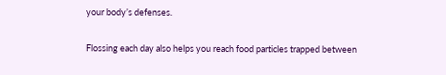your body’s defenses.

Flossing each day also helps you reach food particles trapped between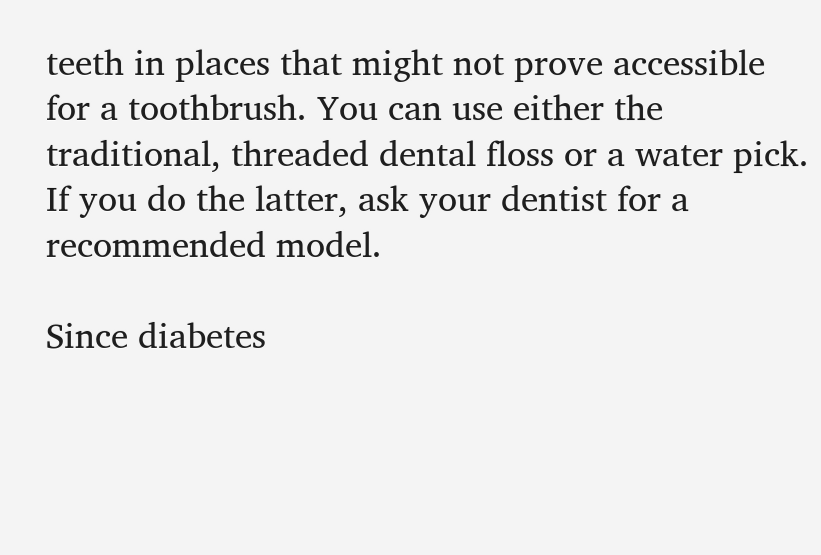teeth in places that might not prove accessible for a toothbrush. You can use either the traditional, threaded dental floss or a water pick. If you do the latter, ask your dentist for a recommended model.

Since diabetes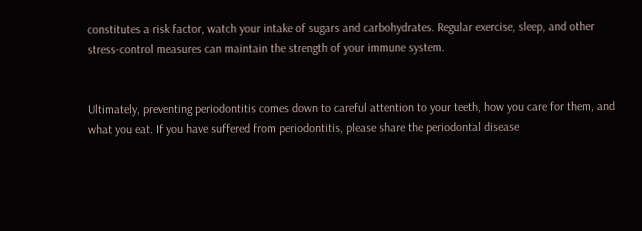constitutes a risk factor, watch your intake of sugars and carbohydrates. Regular exercise, sleep, and other stress-control measures can maintain the strength of your immune system.


Ultimately, preventing periodontitis comes down to careful attention to your teeth, how you care for them, and what you eat. If you have suffered from periodontitis, please share the periodontal disease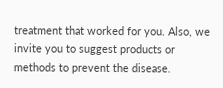treatment that worked for you. Also, we invite you to suggest products or methods to prevent the disease.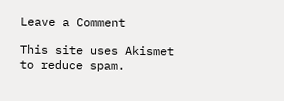Leave a Comment

This site uses Akismet to reduce spam.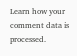Learn how your comment data is processed.